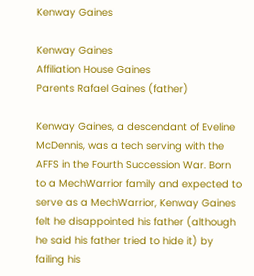Kenway Gaines

Kenway Gaines
Affiliation House Gaines
Parents Rafael Gaines (father)

Kenway Gaines, a descendant of Eveline McDennis, was a tech serving with the AFFS in the Fourth Succession War. Born to a MechWarrior family and expected to serve as a MechWarrior, Kenway Gaines felt he disappointed his father (although he said his father tried to hide it) by failing his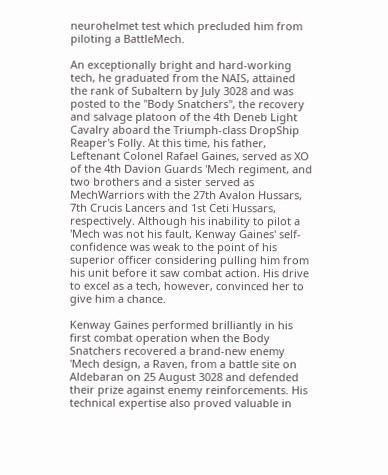neurohelmet test which precluded him from piloting a BattleMech.

An exceptionally bright and hard-working tech, he graduated from the NAIS, attained the rank of Subaltern by July 3028 and was posted to the "Body Snatchers", the recovery and salvage platoon of the 4th Deneb Light Cavalry aboard the Triumph-class DropShip Reaper's Folly. At this time, his father, Leftenant Colonel Rafael Gaines, served as XO of the 4th Davion Guards 'Mech regiment, and two brothers and a sister served as MechWarriors with the 27th Avalon Hussars, 7th Crucis Lancers and 1st Ceti Hussars, respectively. Although his inability to pilot a 'Mech was not his fault, Kenway Gaines' self-confidence was weak to the point of his superior officer considering pulling him from his unit before it saw combat action. His drive to excel as a tech, however, convinced her to give him a chance.

Kenway Gaines performed brilliantly in his first combat operation when the Body Snatchers recovered a brand-new enemy 'Mech design, a Raven, from a battle site on Aldebaran on 25 August 3028 and defended their prize against enemy reinforcements. His technical expertise also proved valuable in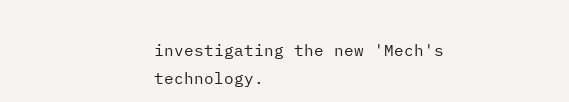investigating the new 'Mech's technology.